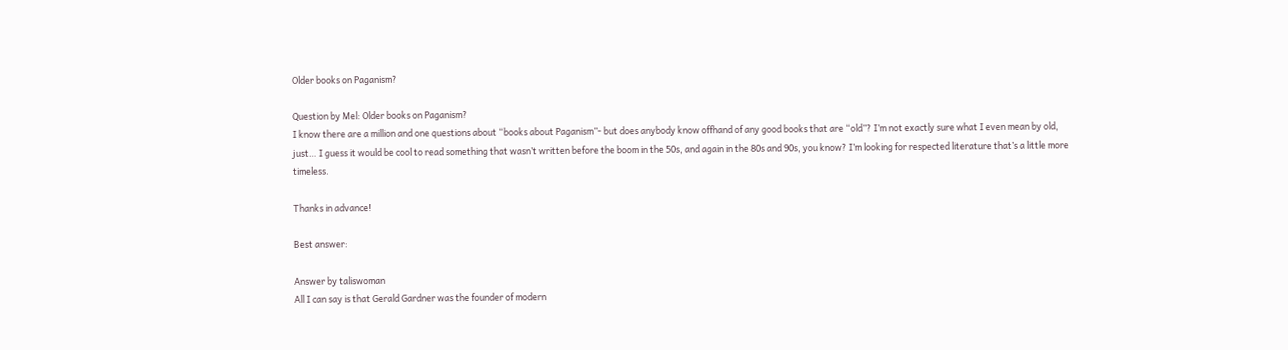Older books on Paganism?

Question by Mel: Older books on Paganism?
I know there are a million and one questions about “books about Paganism”- but does anybody know offhand of any good books that are “old”? I’m not exactly sure what I even mean by old, just… I guess it would be cool to read something that wasn’t written before the boom in the 50s, and again in the 80s and 90s, you know? I’m looking for respected literature that’s a little more timeless.

Thanks in advance!

Best answer:

Answer by taliswoman
All I can say is that Gerald Gardner was the founder of modern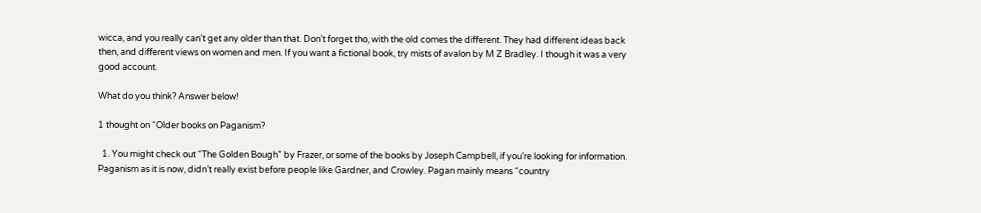wicca, and you really can’t get any older than that. Don’t forget tho, with the old comes the different. They had different ideas back then, and different views on women and men. If you want a fictional book, try mists of avalon by M Z Bradley. I though it was a very good account.

What do you think? Answer below!

1 thought on “Older books on Paganism?

  1. You might check out “The Golden Bough” by Frazer, or some of the books by Joseph Campbell, if you’re looking for information. Paganism as it is now, didn’t really exist before people like Gardner, and Crowley. Pagan mainly means “country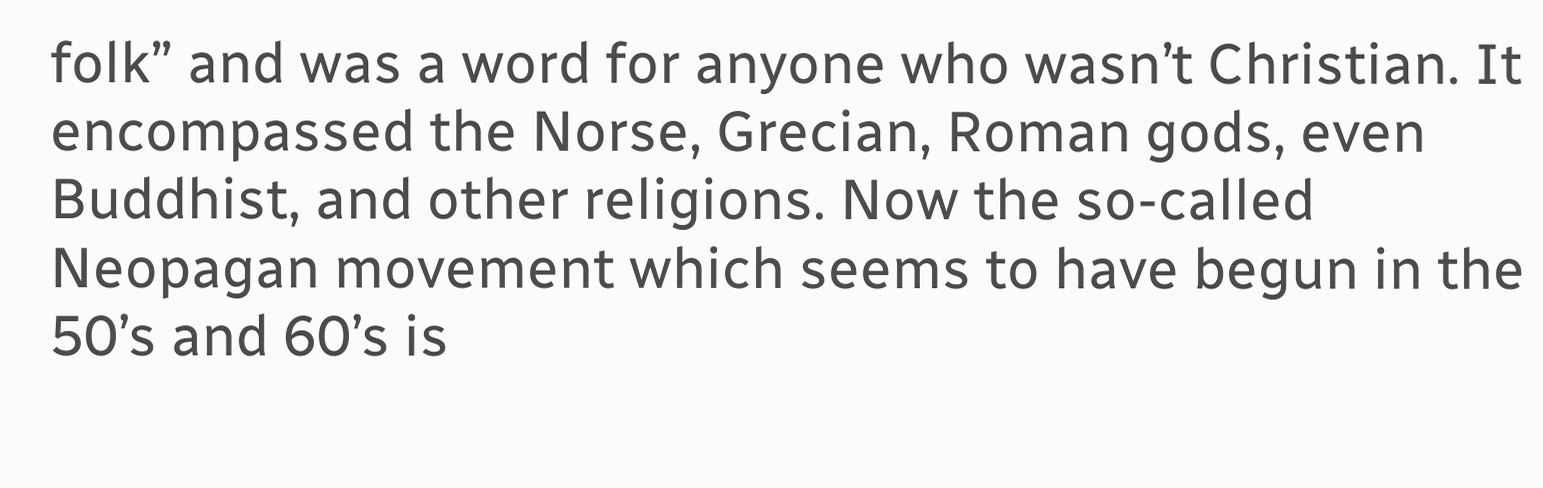folk” and was a word for anyone who wasn’t Christian. It encompassed the Norse, Grecian, Roman gods, even Buddhist, and other religions. Now the so-called Neopagan movement which seems to have begun in the 50’s and 60’s is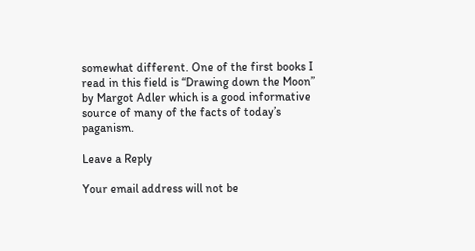somewhat different. One of the first books I read in this field is “Drawing down the Moon” by Margot Adler which is a good informative source of many of the facts of today’s paganism.

Leave a Reply

Your email address will not be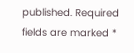published. Required fields are marked *